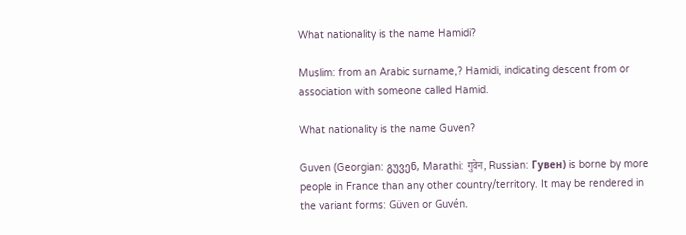What nationality is the name Hamidi?

Muslim: from an Arabic surname,? Hamidi, indicating descent from or association with someone called Hamid.

What nationality is the name Guven?

Guven (Georgian: გუვენ, Marathi: गुवेन, Russian: Гувен) is borne by more people in France than any other country/territory. It may be rendered in the variant forms: Güven or Guvén.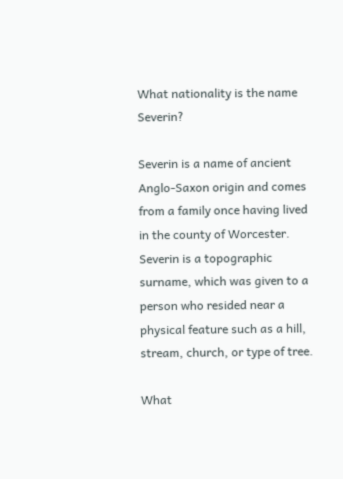What nationality is the name Severin?

Severin is a name of ancient Anglo-Saxon origin and comes from a family once having lived in the county of Worcester. Severin is a topographic surname, which was given to a person who resided near a physical feature such as a hill, stream, church, or type of tree.

What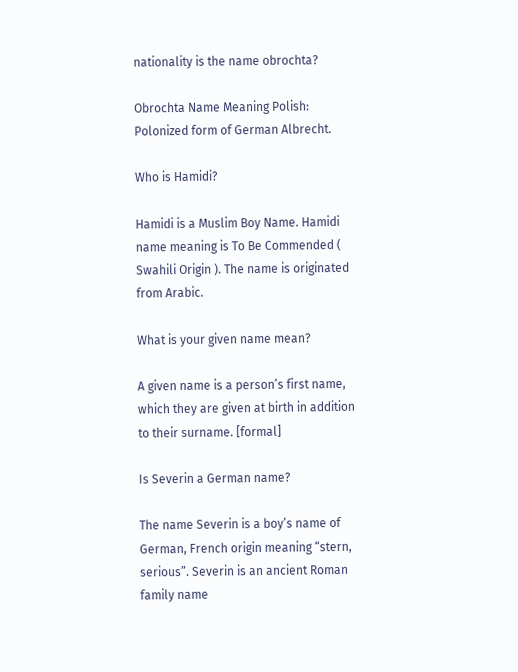nationality is the name obrochta?

Obrochta Name Meaning Polish: Polonized form of German Albrecht.

Who is Hamidi?

Hamidi is a Muslim Boy Name. Hamidi name meaning is To Be Commended ( Swahili Origin ). The name is originated from Arabic.

What is your given name mean?

A given name is a person’s first name, which they are given at birth in addition to their surname. [formal]

Is Severin a German name?

The name Severin is a boy’s name of German, French origin meaning “stern, serious”. Severin is an ancient Roman family name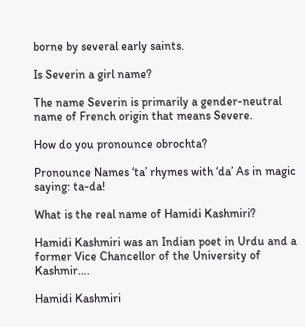borne by several early saints.

Is Severin a girl name?

The name Severin is primarily a gender-neutral name of French origin that means Severe.

How do you pronounce obrochta?

Pronounce Names ‘ta’ rhymes with ‘da’ As in magic saying: ta-da!

What is the real name of Hamidi Kashmiri?

Hamidi Kashmiri was an Indian poet in Urdu and a former Vice Chancellor of the University of Kashmir….

Hamidi Kashmiri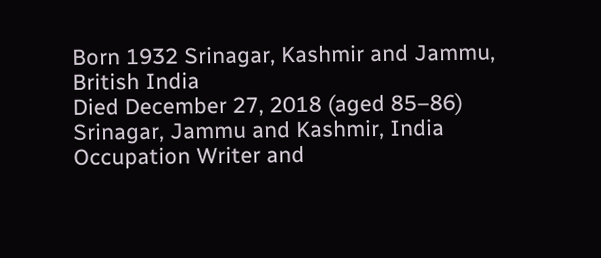Born 1932 Srinagar, Kashmir and Jammu, British India
Died December 27, 2018 (aged 85–86) Srinagar, Jammu and Kashmir, India
Occupation Writer and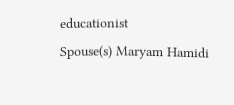educationist
Spouse(s) Maryam Hamidi